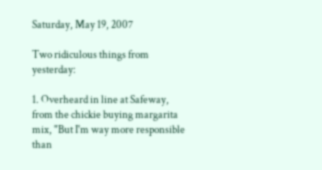Saturday, May 19, 2007

Two ridiculous things from yesterday:

1. Overheard in line at Safeway, from the chickie buying margarita mix, "But I'm way more responsible than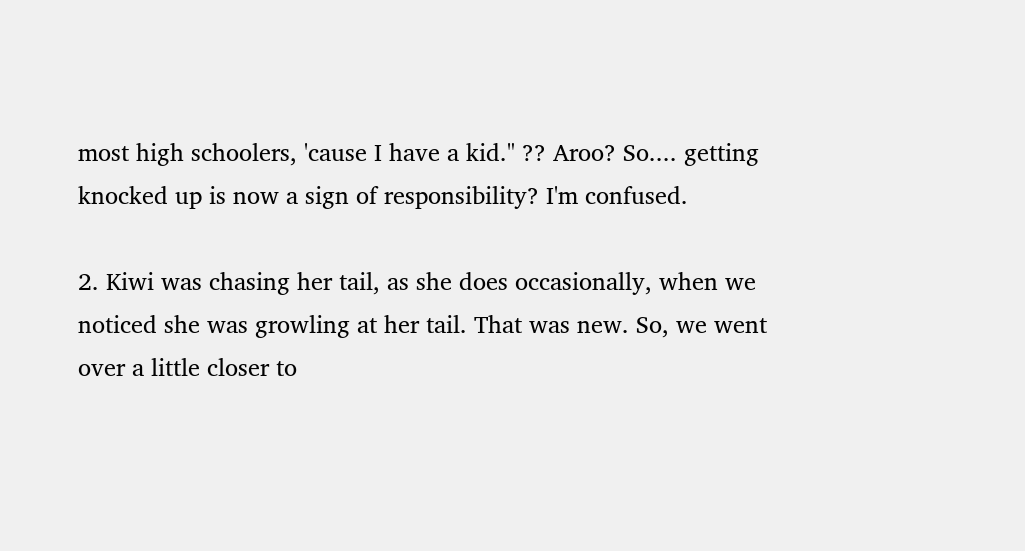most high schoolers, 'cause I have a kid." ?? Aroo? So.... getting knocked up is now a sign of responsibility? I'm confused.

2. Kiwi was chasing her tail, as she does occasionally, when we noticed she was growling at her tail. That was new. So, we went over a little closer to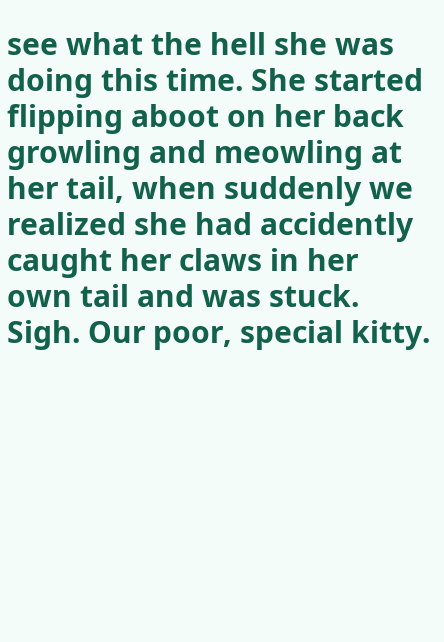see what the hell she was doing this time. She started flipping aboot on her back growling and meowling at her tail, when suddenly we realized she had accidently caught her claws in her own tail and was stuck. Sigh. Our poor, special kitty.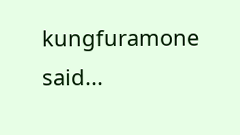kungfuramone said...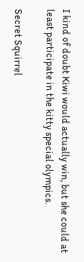I kind of doubt Kiwi would actually win, but she could at least participate in the kitty special olympics.

Secret Squirrel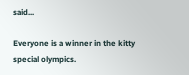said...

Everyone is a winner in the kitty special olympics.